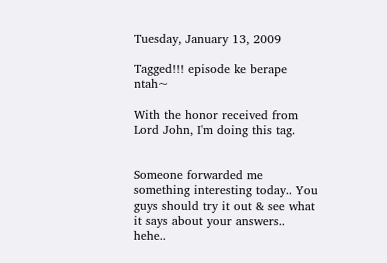Tuesday, January 13, 2009

Tagged!!! episode ke berape ntah~

With the honor received from Lord John, I'm doing this tag.


Someone forwarded me something interesting today.. You guys should try it out & see what it says about your answers.. hehe..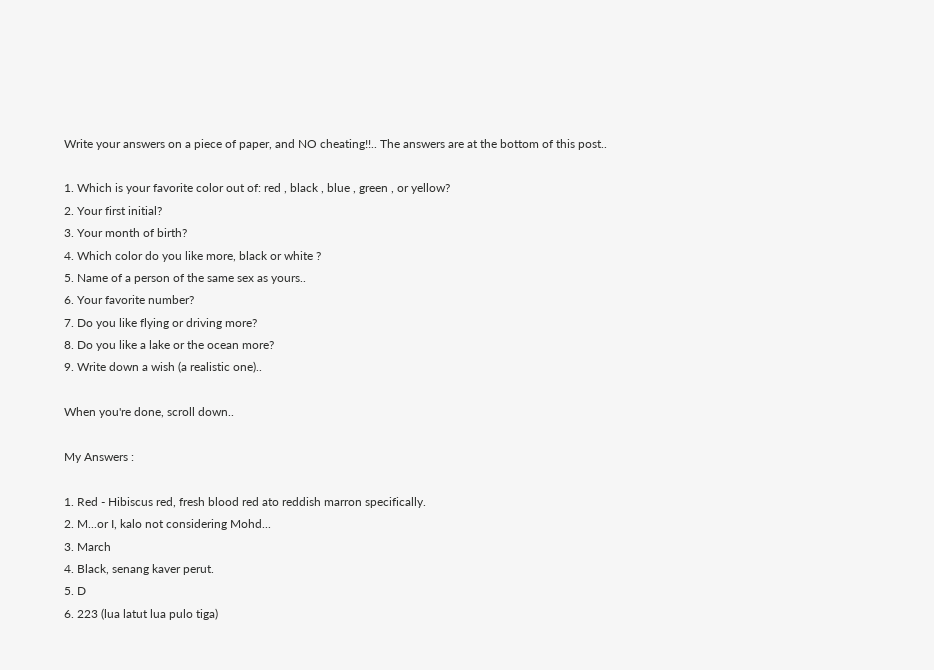Write your answers on a piece of paper, and NO cheating!!.. The answers are at the bottom of this post..

1. Which is your favorite color out of: red , black , blue , green , or yellow?
2. Your first initial?
3. Your month of birth?
4. Which color do you like more, black or white ?
5. Name of a person of the same sex as yours..
6. Your favorite number?
7. Do you like flying or driving more?
8. Do you like a lake or the ocean more?
9. Write down a wish (a realistic one)..

When you're done, scroll down..

My Answers :

1. Red - Hibiscus red, fresh blood red ato reddish marron specifically.
2. M...or I, kalo not considering Mohd...
3. March
4. Black, senang kaver perut.
5. D
6. 223 (lua latut lua pulo tiga)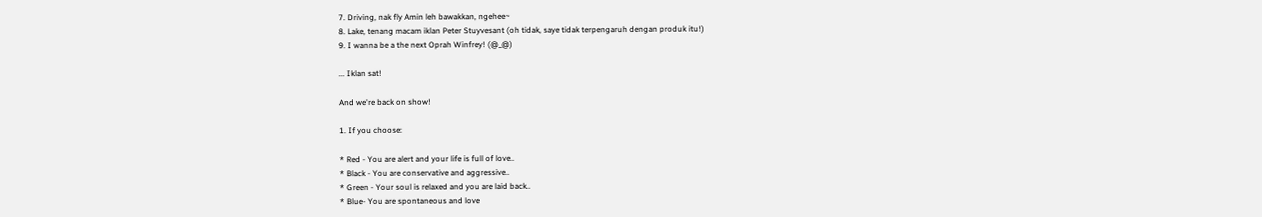7. Driving, nak fly Amin leh bawakkan, ngehee~
8. Lake, tenang macam iklan Peter Stuyvesant (oh tidak, saye tidak terpengaruh dengan produk itu!)
9. I wanna be a the next Oprah Winfrey! (@_@)

... Iklan sat!

And we're back on show!

1. If you choose:

* Red - You are alert and your life is full of love..
* Black - You are conservative and aggressive..
* Green - Your soul is relaxed and you are laid back..
* Blue- You are spontaneous and love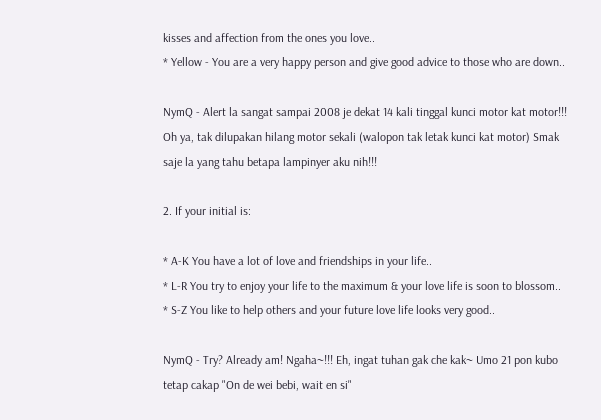kisses and affection from the ones you love..
* Yellow - You are a very happy person and give good advice to those who are down..

NymQ - Alert la sangat sampai 2008 je dekat 14 kali tinggal kunci motor kat motor!!! Oh ya, tak dilupakan hilang motor sekali (walopon tak letak kunci kat motor) Smak saje la yang tahu betapa lampinyer aku nih!!!

2. If your initial is:

* A-K You have a lot of love and friendships in your life..
* L-R You try to enjoy your life to the maximum & your love life is soon to blossom..
* S-Z You like to help others and your future love life looks very good..

NymQ - Try? Already am! Ngaha~!!! Eh, ingat tuhan gak che kak~ Umo 21 pon kubo tetap cakap "On de wei bebi, wait en si"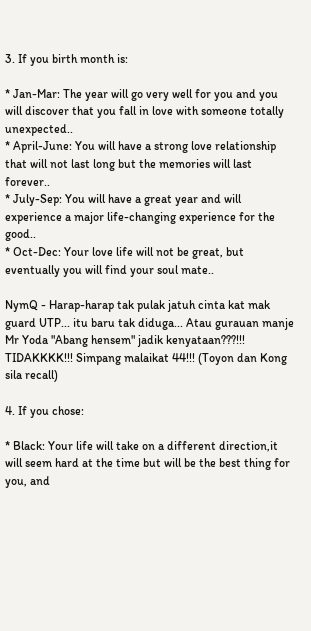3. If you birth month is:

* Jan-Mar: The year will go very well for you and you will discover that you fall in love with someone totally unexpected..
* April-June: You will have a strong love relationship that will not last long but the memories will last forever..
* July-Sep: You will have a great year and will experience a major life-changing experience for the good..
* Oct-Dec: Your love life will not be great, but eventually you will find your soul mate..

NymQ - Harap-harap tak pulak jatuh cinta kat mak guard UTP... itu baru tak diduga... Atau gurauan manje Mr Yoda "Abang hensem" jadik kenyataan???!!! TIDAKKKK!!! Simpang malaikat 44!!! (Toyon dan Kong sila recall)

4. If you chose:

* Black: Your life will take on a different direction,it will seem hard at the time but will be the best thing for you, and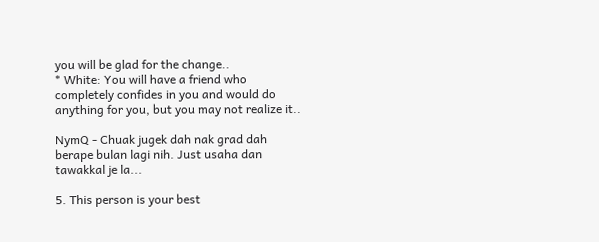you will be glad for the change..
* White: You will have a friend who completely confides in you and would do anything for you, but you may not realize it..

NymQ - Chuak jugek dah nak grad dah berape bulan lagi nih. Just usaha dan tawakkal je la...

5. This person is your best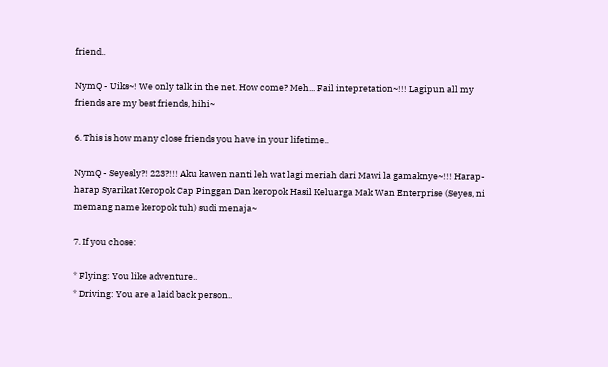friend..

NymQ - Uiks~! We only talk in the net. How come? Meh... Fail intepretation~!!! Lagipun all my friends are my best friends, hihi~

6. This is how many close friends you have in your lifetime..

NymQ - Seyesly?! 223?!!! Aku kawen nanti leh wat lagi meriah dari Mawi la gamaknye~!!! Harap-harap Syarikat Keropok Cap Pinggan Dan keropok Hasil Keluarga Mak Wan Enterprise (Seyes, ni memang name keropok tuh) sudi menaja~

7. If you chose:

* Flying: You like adventure..
* Driving: You are a laid back person..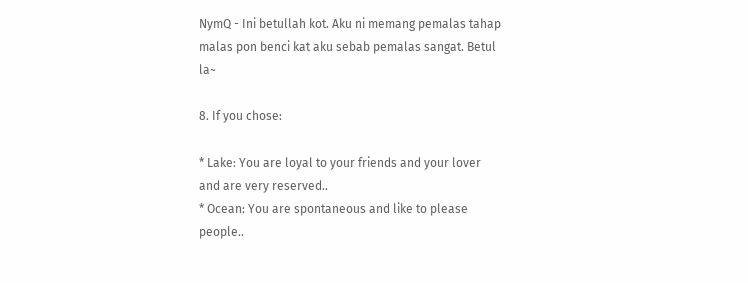NymQ - Ini betullah kot. Aku ni memang pemalas tahap malas pon benci kat aku sebab pemalas sangat. Betul la~

8. If you chose:

* Lake: You are loyal to your friends and your lover and are very reserved..
* Ocean: You are spontaneous and like to please people..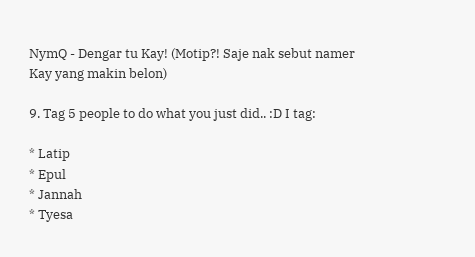NymQ - Dengar tu Kay! (Motip?! Saje nak sebut namer Kay yang makin belon)

9. Tag 5 people to do what you just did.. :D I tag:

* Latip
* Epul
* Jannah
* Tyesa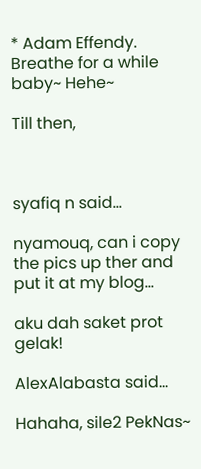* Adam Effendy. Breathe for a while baby~ Hehe~

Till then,



syafiq n said...

nyamouq, can i copy the pics up ther and put it at my blog...

aku dah saket prot gelak!

AlexAlabasta said...

Hahaha, sile2 PekNas~